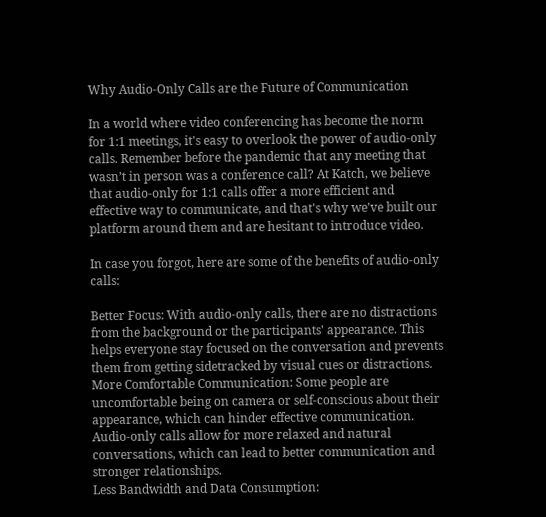Why Audio-Only Calls are the Future of Communication

In a world where video conferencing has become the norm for 1:1 meetings, it's easy to overlook the power of audio-only calls. Remember before the pandemic that any meeting that wasn’t in person was a conference call? At Katch, we believe that audio-only for 1:1 calls offer a more efficient and effective way to communicate, and that's why we've built our platform around them and are hesitant to introduce video.

In case you forgot, here are some of the benefits of audio-only calls:

Better Focus: With audio-only calls, there are no distractions from the background or the participants' appearance. This helps everyone stay focused on the conversation and prevents them from getting sidetracked by visual cues or distractions.
More Comfortable Communication: Some people are uncomfortable being on camera or self-conscious about their appearance, which can hinder effective communication. Audio-only calls allow for more relaxed and natural conversations, which can lead to better communication and stronger relationships.
Less Bandwidth and Data Consumption: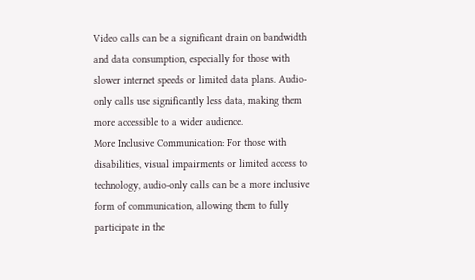Video calls can be a significant drain on bandwidth and data consumption, especially for those with slower internet speeds or limited data plans. Audio-only calls use significantly less data, making them more accessible to a wider audience.
More Inclusive Communication: For those with disabilities, visual impairments or limited access to technology, audio-only calls can be a more inclusive form of communication, allowing them to fully participate in the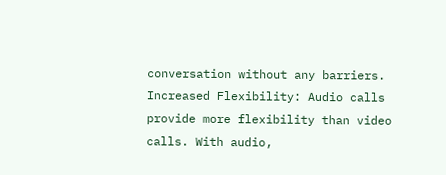conversation without any barriers.
Increased Flexibility: Audio calls provide more flexibility than video calls. With audio,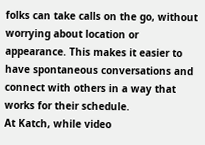folks can take calls on the go, without worrying about location or appearance. This makes it easier to have spontaneous conversations and connect with others in a way that works for their schedule.
At Katch, while video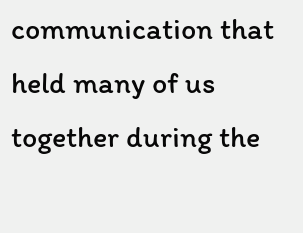communication that held many of us together during the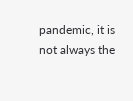pandemic, it is not always the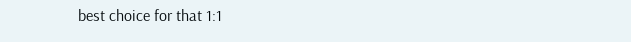best choice for that 1:1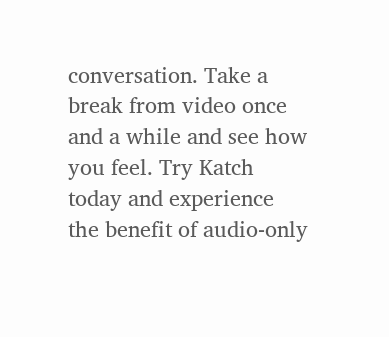conversation. Take a break from video once and a while and see how you feel. Try Katch today and experience the benefit of audio-only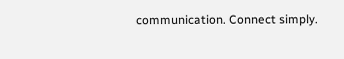communication. Connect simply.